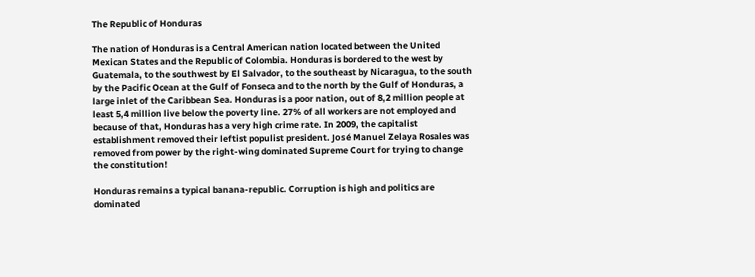The Republic of Honduras

The nation of Honduras is a Central American nation located between the United Mexican States and the Republic of Colombia. Honduras is bordered to the west by Guatemala, to the southwest by El Salvador, to the southeast by Nicaragua, to the south by the Pacific Ocean at the Gulf of Fonseca and to the north by the Gulf of Honduras, a large inlet of the Caribbean Sea. Honduras is a poor nation, out of 8,2 million people at least 5,4 million live below the poverty line. 27% of all workers are not employed and because of that, Honduras has a very high crime rate. In 2009, the capitalist establishment removed their leftist populist president. José Manuel Zelaya Rosales was removed from power by the right-wing dominated Supreme Court for trying to change the constitution!

Honduras remains a typical banana-republic. Corruption is high and politics are dominated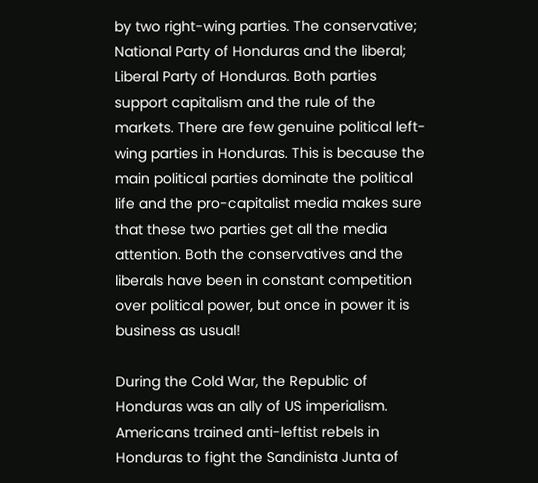by two right-wing parties. The conservative; National Party of Honduras and the liberal; Liberal Party of Honduras. Both parties support capitalism and the rule of the markets. There are few genuine political left-wing parties in Honduras. This is because the main political parties dominate the political life and the pro-capitalist media makes sure that these two parties get all the media attention. Both the conservatives and the liberals have been in constant competition over political power, but once in power it is business as usual!

During the Cold War, the Republic of Honduras was an ally of US imperialism. Americans trained anti-leftist rebels in Honduras to fight the Sandinista Junta of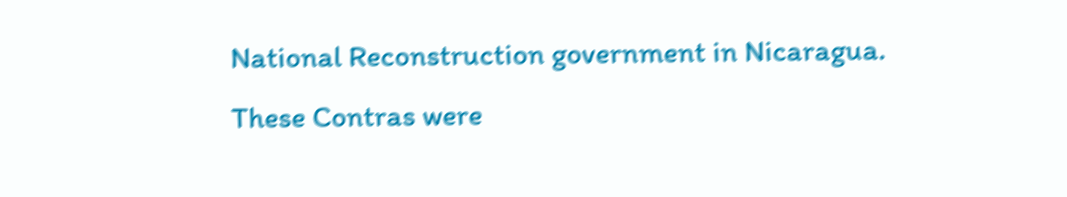National Reconstruction government in Nicaragua. These Contras were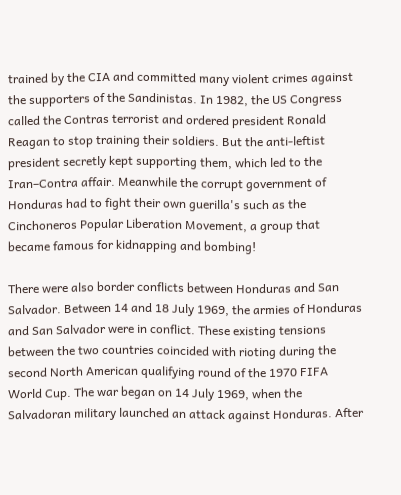trained by the CIA and committed many violent crimes against the supporters of the Sandinistas. In 1982, the US Congress called the Contras terrorist and ordered president Ronald Reagan to stop training their soldiers. But the anti-leftist president secretly kept supporting them, which led to the Iran–Contra affair. Meanwhile the corrupt government of Honduras had to fight their own guerilla's such as the Cinchoneros Popular Liberation Movement, a group that became famous for kidnapping and bombing!

There were also border conflicts between Honduras and San Salvador. Between 14 and 18 July 1969, the armies of Honduras and San Salvador were in conflict. These existing tensions between the two countries coincided with rioting during the second North American qualifying round of the 1970 FIFA World Cup. The war began on 14 July 1969, when the Salvadoran military launched an attack against Honduras. After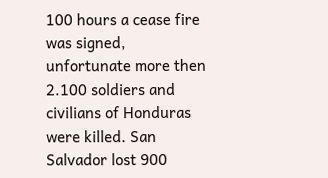100 hours a cease fire was signed, unfortunate more then 2.100 soldiers and civilians of Honduras were killed. San Salvador lost 900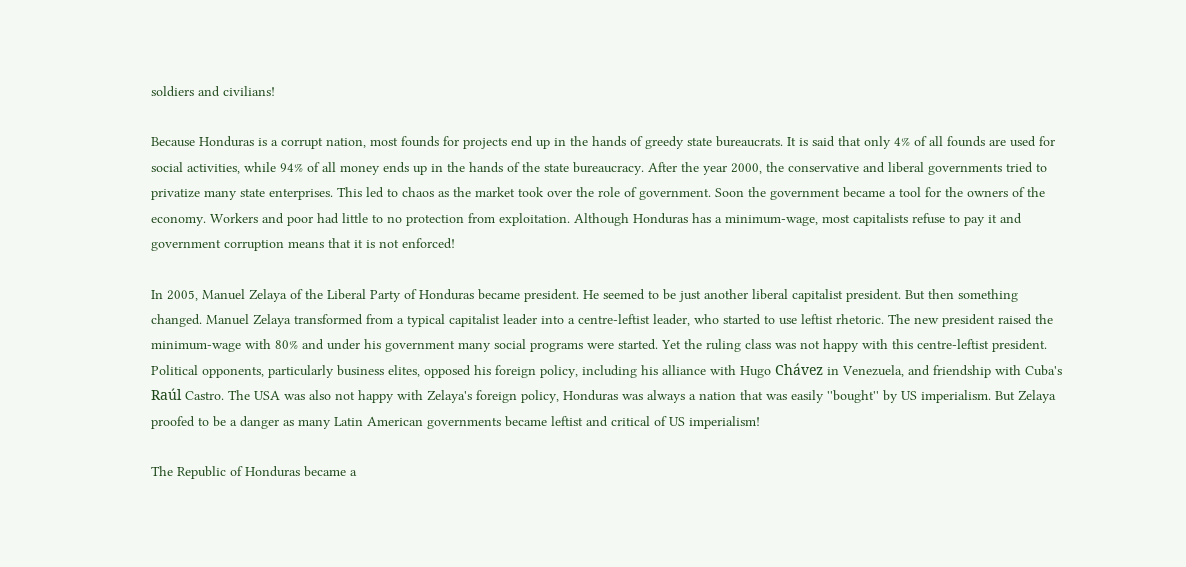soldiers and civilians!

Because Honduras is a corrupt nation, most founds for projects end up in the hands of greedy state bureaucrats. It is said that only 4% of all founds are used for social activities, while 94% of all money ends up in the hands of the state bureaucracy. After the year 2000, the conservative and liberal governments tried to privatize many state enterprises. This led to chaos as the market took over the role of government. Soon the government became a tool for the owners of the economy. Workers and poor had little to no protection from exploitation. Although Honduras has a minimum-wage, most capitalists refuse to pay it and government corruption means that it is not enforced!

In 2005, Manuel Zelaya of the Liberal Party of Honduras became president. He seemed to be just another liberal capitalist president. But then something changed. Manuel Zelaya transformed from a typical capitalist leader into a centre-leftist leader, who started to use leftist rhetoric. The new president raised the minimum-wage with 80% and under his government many social programs were started. Yet the ruling class was not happy with this centre-leftist president. Political opponents, particularly business elites, opposed his foreign policy, including his alliance with Hugo Chávez in Venezuela, and friendship with Cuba's Raúl Castro. The USA was also not happy with Zelaya's foreign policy, Honduras was always a nation that was easily ''bought'' by US imperialism. But Zelaya proofed to be a danger as many Latin American governments became leftist and critical of US imperialism!

The Republic of Honduras became a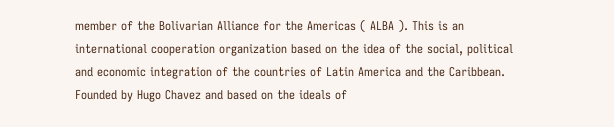member of the Bolivarian Alliance for the Americas ( ALBA ). This is an international cooperation organization based on the idea of the social, political and economic integration of the countries of Latin America and the Caribbean. Founded by Hugo Chavez and based on the ideals of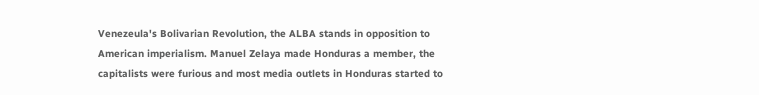Venezeula's Bolivarian Revolution, the ALBA stands in opposition to American imperialism. Manuel Zelaya made Honduras a member, the capitalists were furious and most media outlets in Honduras started to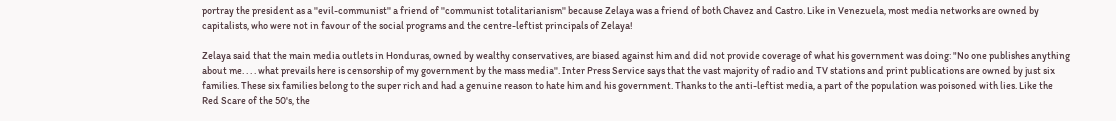portray the president as a ''evil-communist'' a friend of ''communist totalitarianism'' because Zelaya was a friend of both Chavez and Castro. Like in Venezuela, most media networks are owned by capitalists, who were not in favour of the social programs and the centre-leftist principals of Zelaya!

Zelaya said that the main media outlets in Honduras, owned by wealthy conservatives, are biased against him and did not provide coverage of what his government was doing: "No one publishes anything about me. . . . what prevails here is censorship of my government by the mass media''. Inter Press Service says that the vast majority of radio and TV stations and print publications are owned by just six families. These six families belong to the super rich and had a genuine reason to hate him and his government. Thanks to the anti-leftist media, a part of the population was poisoned with lies. Like the Red Scare of the 50's, the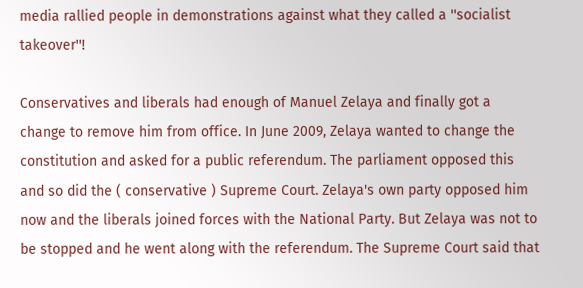media rallied people in demonstrations against what they called a ''socialist takeover''!

Conservatives and liberals had enough of Manuel Zelaya and finally got a change to remove him from office. In June 2009, Zelaya wanted to change the constitution and asked for a public referendum. The parliament opposed this and so did the ( conservative ) Supreme Court. Zelaya's own party opposed him now and the liberals joined forces with the National Party. But Zelaya was not to be stopped and he went along with the referendum. The Supreme Court said that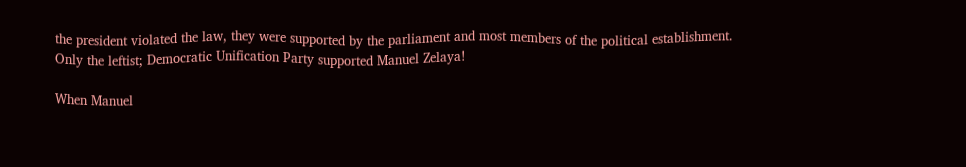the president violated the law, they were supported by the parliament and most members of the political establishment. Only the leftist; Democratic Unification Party supported Manuel Zelaya!

When Manuel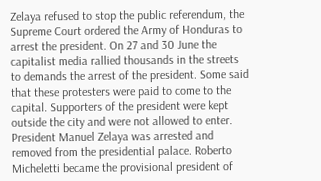Zelaya refused to stop the public referendum, the Supreme Court ordered the Army of Honduras to arrest the president. On 27 and 30 June the capitalist media rallied thousands in the streets to demands the arrest of the president. Some said that these protesters were paid to come to the capital. Supporters of the president were kept outside the city and were not allowed to enter. President Manuel Zelaya was arrested and removed from the presidential palace. Roberto Micheletti became the provisional president of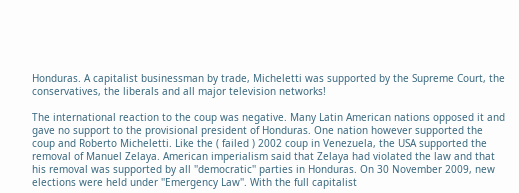Honduras. A capitalist businessman by trade, Micheletti was supported by the Supreme Court, the conservatives, the liberals and all major television networks!

The international reaction to the coup was negative. Many Latin American nations opposed it and gave no support to the provisional president of Honduras. One nation however supported the coup and Roberto Micheletti. Like the ( failed ) 2002 coup in Venezuela, the USA supported the removal of Manuel Zelaya. American imperialism said that Zelaya had violated the law and that his removal was supported by all ''democratic'' parties in Honduras. On 30 November 2009, new elections were held under ''Emergency Law''. With the full capitalist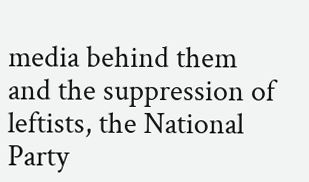media behind them and the suppression of leftists, the National Party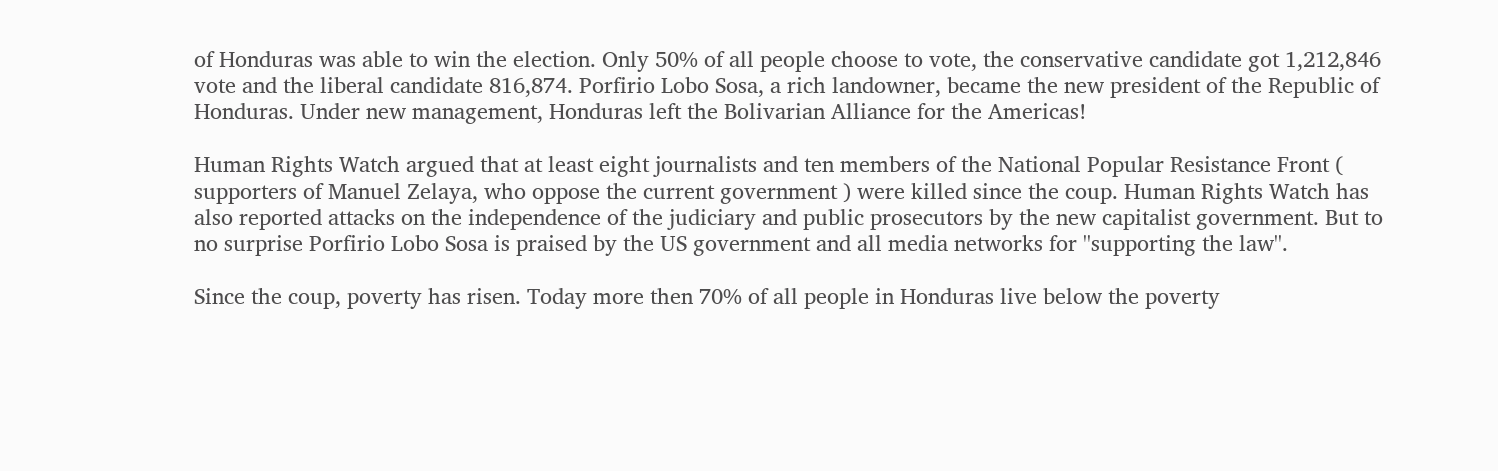of Honduras was able to win the election. Only 50% of all people choose to vote, the conservative candidate got 1,212,846 vote and the liberal candidate 816,874. Porfirio Lobo Sosa, a rich landowner, became the new president of the Republic of Honduras. Under new management, Honduras left the Bolivarian Alliance for the Americas!

Human Rights Watch argued that at least eight journalists and ten members of the National Popular Resistance Front ( supporters of Manuel Zelaya, who oppose the current government ) were killed since the coup. Human Rights Watch has also reported attacks on the independence of the judiciary and public prosecutors by the new capitalist government. But to no surprise Porfirio Lobo Sosa is praised by the US government and all media networks for ''supporting the law''.

Since the coup, poverty has risen. Today more then 70% of all people in Honduras live below the poverty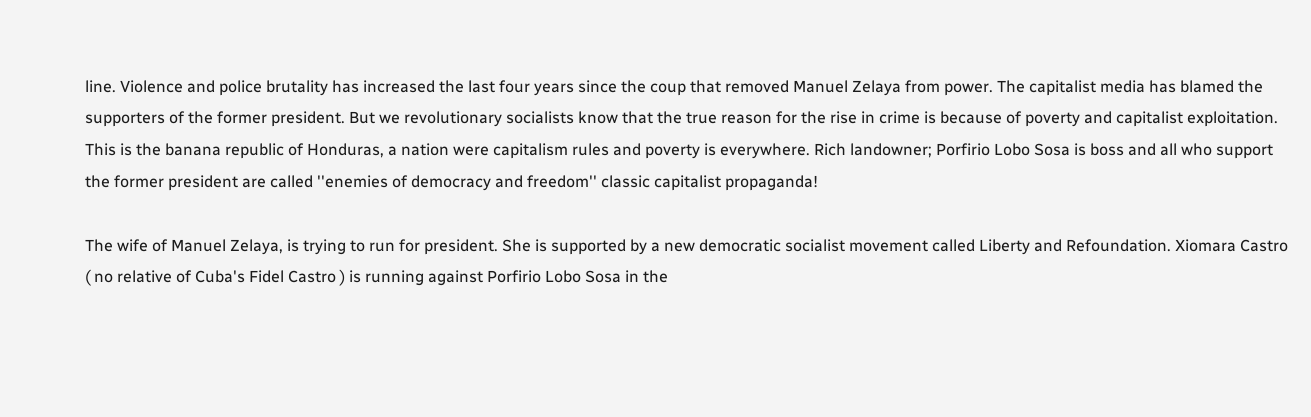line. Violence and police brutality has increased the last four years since the coup that removed Manuel Zelaya from power. The capitalist media has blamed the supporters of the former president. But we revolutionary socialists know that the true reason for the rise in crime is because of poverty and capitalist exploitation. This is the banana republic of Honduras, a nation were capitalism rules and poverty is everywhere. Rich landowner; Porfirio Lobo Sosa is boss and all who support the former president are called ''enemies of democracy and freedom'' classic capitalist propaganda!

The wife of Manuel Zelaya, is trying to run for president. She is supported by a new democratic socialist movement called Liberty and Refoundation. Xiomara Castro ( no relative of Cuba's Fidel Castro ) is running against Porfirio Lobo Sosa in the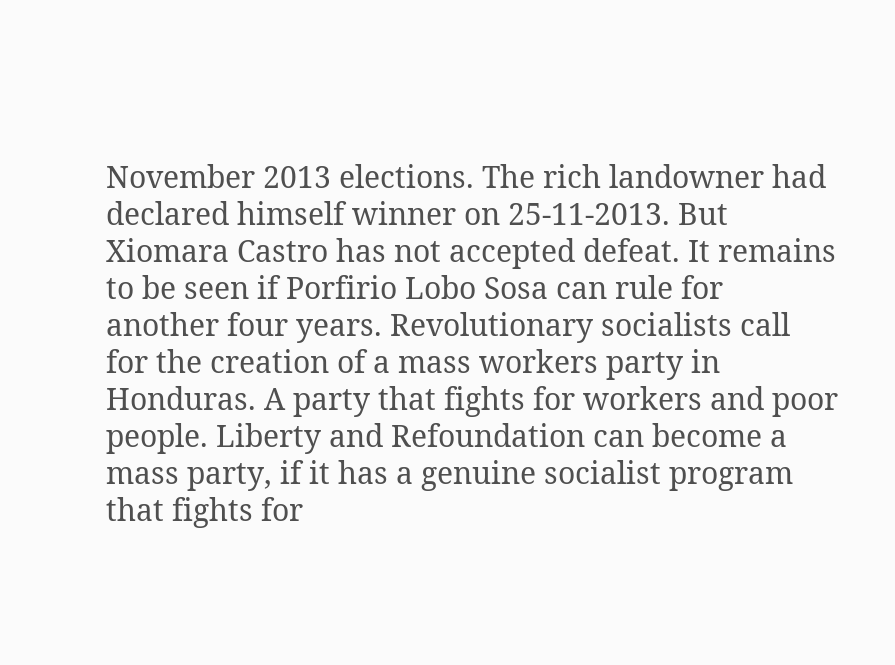November 2013 elections. The rich landowner had declared himself winner on 25-11-2013. But Xiomara Castro has not accepted defeat. It remains to be seen if Porfirio Lobo Sosa can rule for another four years. Revolutionary socialists call for the creation of a mass workers party in Honduras. A party that fights for workers and poor people. Liberty and Refoundation can become a mass party, if it has a genuine socialist program that fights for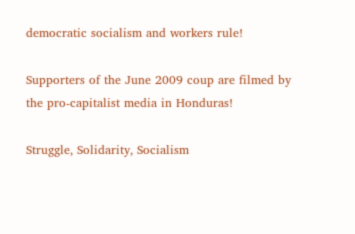democratic socialism and workers rule!

Supporters of the June 2009 coup are filmed by
the pro-capitalist media in Honduras!

Struggle, Solidarity, Socialism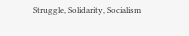Struggle, Solidarity, Socialism